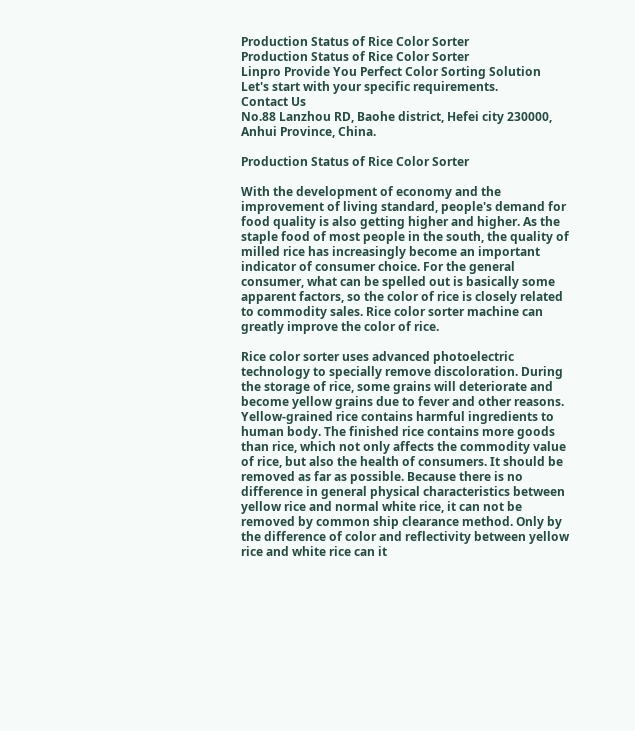Production Status of Rice Color Sorter
Production Status of Rice Color Sorter
Linpro Provide You Perfect Color Sorting Solution
Let's start with your specific requirements.
Contact Us
No.88 Lanzhou RD, Baohe district, Hefei city 230000, Anhui Province, China.

Production Status of Rice Color Sorter

With the development of economy and the improvement of living standard, people's demand for food quality is also getting higher and higher. As the staple food of most people in the south, the quality of milled rice has increasingly become an important indicator of consumer choice. For the general consumer, what can be spelled out is basically some apparent factors, so the color of rice is closely related to commodity sales. Rice color sorter machine can greatly improve the color of rice.

Rice color sorter uses advanced photoelectric technology to specially remove discoloration. During the storage of rice, some grains will deteriorate and become yellow grains due to fever and other reasons. Yellow-grained rice contains harmful ingredients to human body. The finished rice contains more goods than rice, which not only affects the commodity value of rice, but also the health of consumers. It should be removed as far as possible. Because there is no difference in general physical characteristics between yellow rice and normal white rice, it can not be removed by common ship clearance method. Only by the difference of color and reflectivity between yellow rice and white rice can it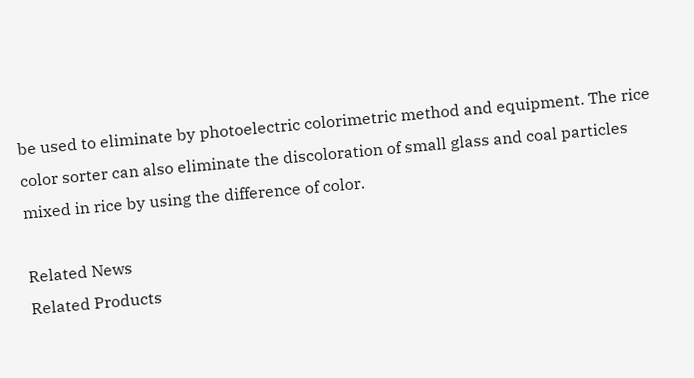be used to eliminate by photoelectric colorimetric method and equipment. The rice color sorter can also eliminate the discoloration of small glass and coal particles mixed in rice by using the difference of color.

Related News
Related Products